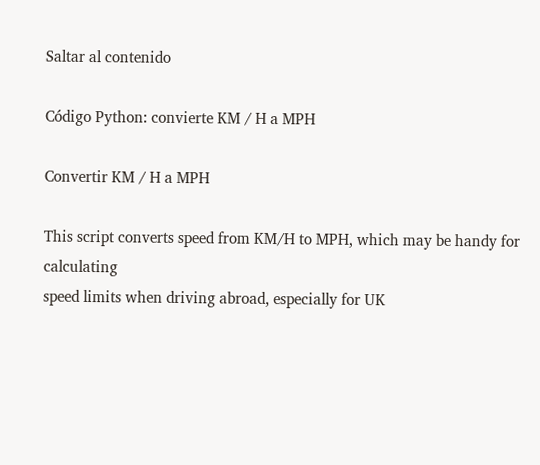Saltar al contenido

Código Python: convierte KM / H a MPH

Convertir KM / H a MPH

This script converts speed from KM/H to MPH, which may be handy for calculating
speed limits when driving abroad, especially for UK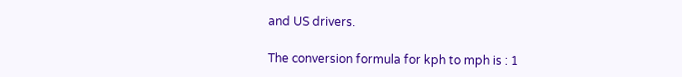and US drivers.

The conversion formula for kph to mph is : 1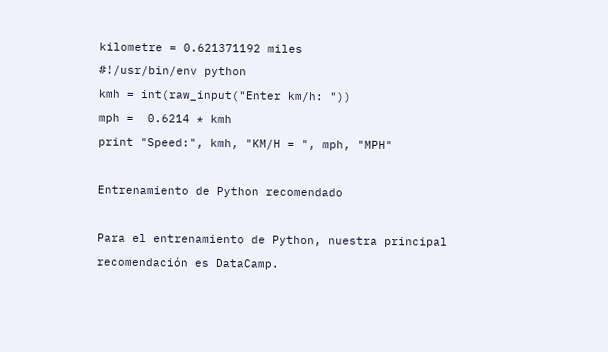kilometre = 0.621371192 miles
#!/usr/bin/env python
kmh = int(raw_input("Enter km/h: "))
mph =  0.6214 * kmh
print "Speed:", kmh, "KM/H = ", mph, "MPH"

Entrenamiento de Python recomendado

Para el entrenamiento de Python, nuestra principal recomendación es DataCamp.